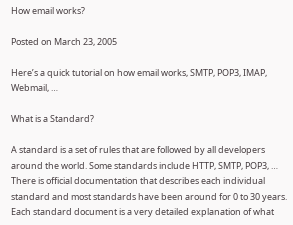How email works?

Posted on March 23, 2005

Here’s a quick tutorial on how email works, SMTP, POP3, IMAP, Webmail, …

What is a Standard?

A standard is a set of rules that are followed by all developers around the world. Some standards include HTTP, SMTP, POP3, … There is official documentation that describes each individual standard and most standards have been around for 0 to 30 years.
Each standard document is a very detailed explanation of what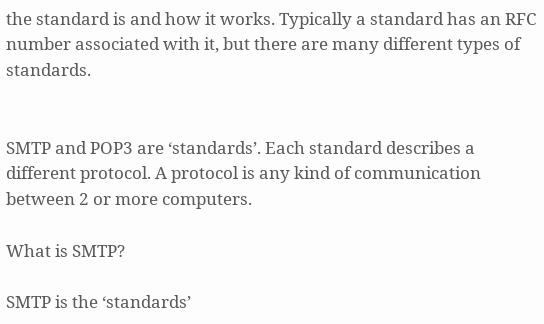the standard is and how it works. Typically a standard has an RFC number associated with it, but there are many different types of standards.


SMTP and POP3 are ‘standards’. Each standard describes a different protocol. A protocol is any kind of communication between 2 or more computers.

What is SMTP?

SMTP is the ‘standards’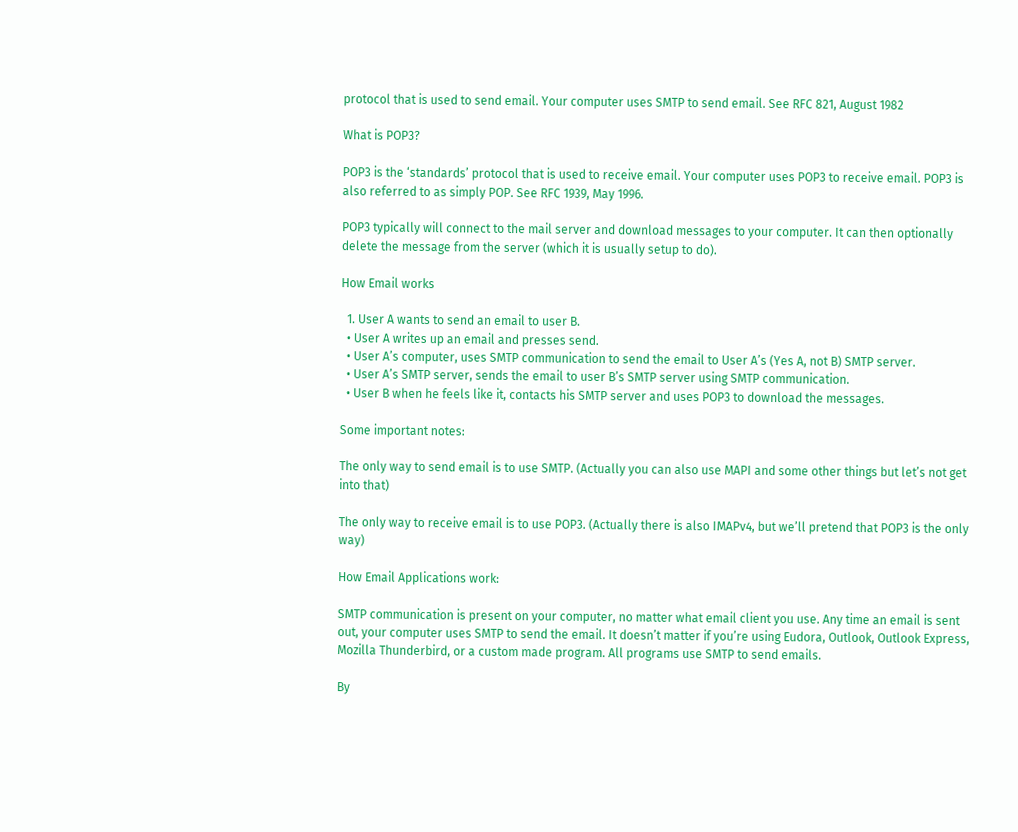protocol that is used to send email. Your computer uses SMTP to send email. See RFC 821, August 1982

What is POP3?

POP3 is the ‘standards’ protocol that is used to receive email. Your computer uses POP3 to receive email. POP3 is also referred to as simply POP. See RFC 1939, May 1996.

POP3 typically will connect to the mail server and download messages to your computer. It can then optionally delete the message from the server (which it is usually setup to do).

How Email works

  1. User A wants to send an email to user B.
  • User A writes up an email and presses send.
  • User A’s computer, uses SMTP communication to send the email to User A’s (Yes A, not B) SMTP server.
  • User A’s SMTP server, sends the email to user B’s SMTP server using SMTP communication.
  • User B when he feels like it, contacts his SMTP server and uses POP3 to download the messages.

Some important notes:

The only way to send email is to use SMTP. (Actually you can also use MAPI and some other things but let’s not get into that)

The only way to receive email is to use POP3. (Actually there is also IMAPv4, but we’ll pretend that POP3 is the only way)

How Email Applications work:

SMTP communication is present on your computer, no matter what email client you use. Any time an email is sent out, your computer uses SMTP to send the email. It doesn’t matter if you’re using Eudora, Outlook, Outlook Express, Mozilla Thunderbird, or a custom made program. All programs use SMTP to send emails.

By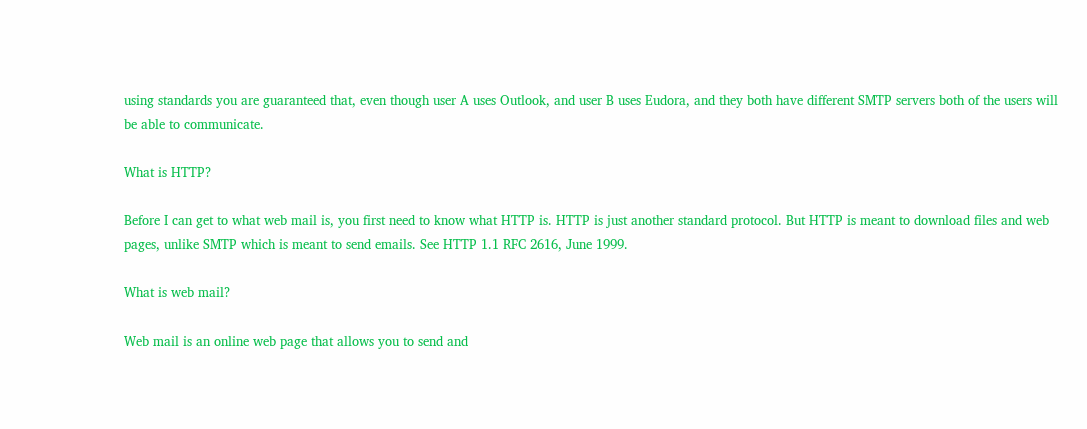using standards you are guaranteed that, even though user A uses Outlook, and user B uses Eudora, and they both have different SMTP servers both of the users will be able to communicate.

What is HTTP?

Before I can get to what web mail is, you first need to know what HTTP is. HTTP is just another standard protocol. But HTTP is meant to download files and web pages, unlike SMTP which is meant to send emails. See HTTP 1.1 RFC 2616, June 1999.

What is web mail?

Web mail is an online web page that allows you to send and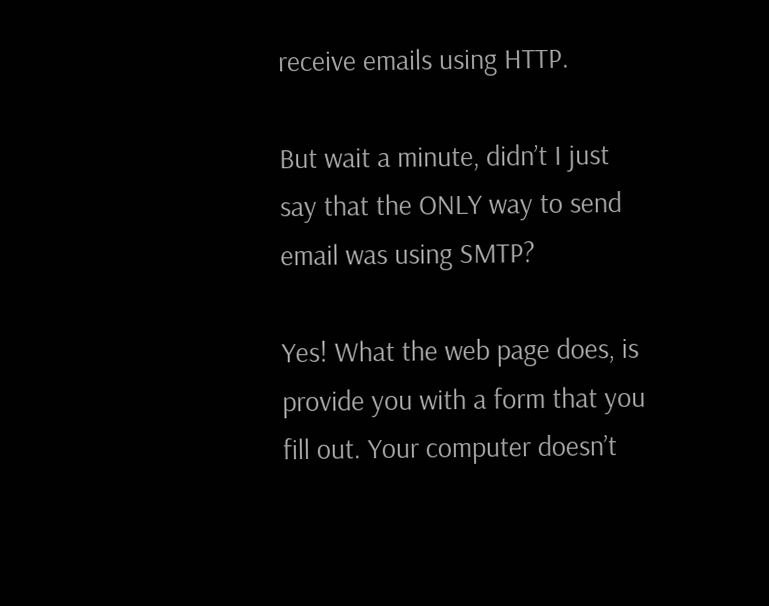receive emails using HTTP.

But wait a minute, didn’t I just say that the ONLY way to send email was using SMTP?

Yes! What the web page does, is provide you with a form that you fill out. Your computer doesn’t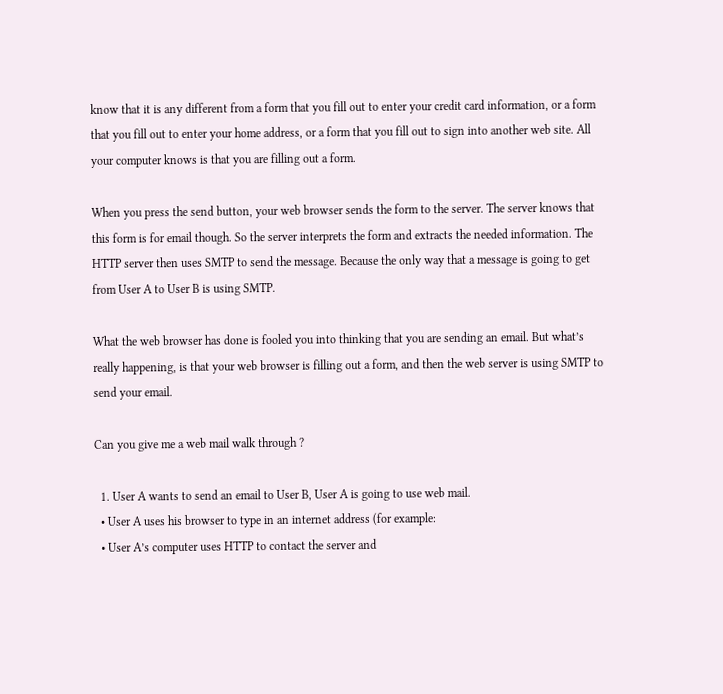know that it is any different from a form that you fill out to enter your credit card information, or a form that you fill out to enter your home address, or a form that you fill out to sign into another web site. All your computer knows is that you are filling out a form.

When you press the send button, your web browser sends the form to the server. The server knows that this form is for email though. So the server interprets the form and extracts the needed information. The HTTP server then uses SMTP to send the message. Because the only way that a message is going to get from User A to User B is using SMTP.

What the web browser has done is fooled you into thinking that you are sending an email. But what’s really happening, is that your web browser is filling out a form, and then the web server is using SMTP to send your email.

Can you give me a web mail walk through ?

  1. User A wants to send an email to User B, User A is going to use web mail.
  • User A uses his browser to type in an internet address (for example:
  • User A’s computer uses HTTP to contact the server and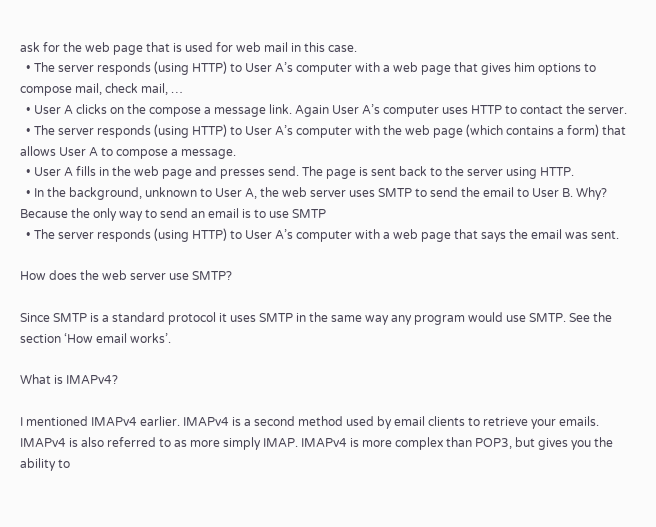ask for the web page that is used for web mail in this case.
  • The server responds (using HTTP) to User A’s computer with a web page that gives him options to compose mail, check mail, …
  • User A clicks on the compose a message link. Again User A’s computer uses HTTP to contact the server.
  • The server responds (using HTTP) to User A’s computer with the web page (which contains a form) that allows User A to compose a message.
  • User A fills in the web page and presses send. The page is sent back to the server using HTTP.
  • In the background, unknown to User A, the web server uses SMTP to send the email to User B. Why? Because the only way to send an email is to use SMTP
  • The server responds (using HTTP) to User A’s computer with a web page that says the email was sent.

How does the web server use SMTP?

Since SMTP is a standard protocol it uses SMTP in the same way any program would use SMTP. See the section ‘How email works’.

What is IMAPv4?

I mentioned IMAPv4 earlier. IMAPv4 is a second method used by email clients to retrieve your emails. IMAPv4 is also referred to as more simply IMAP. IMAPv4 is more complex than POP3, but gives you the ability to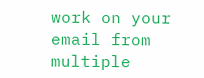work on your email from multiple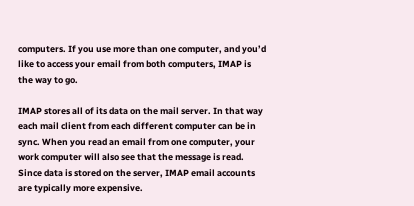computers. If you use more than one computer, and you’d like to access your email from both computers, IMAP is the way to go.

IMAP stores all of its data on the mail server. In that way each mail client from each different computer can be in sync. When you read an email from one computer, your work computer will also see that the message is read. Since data is stored on the server, IMAP email accounts are typically more expensive.